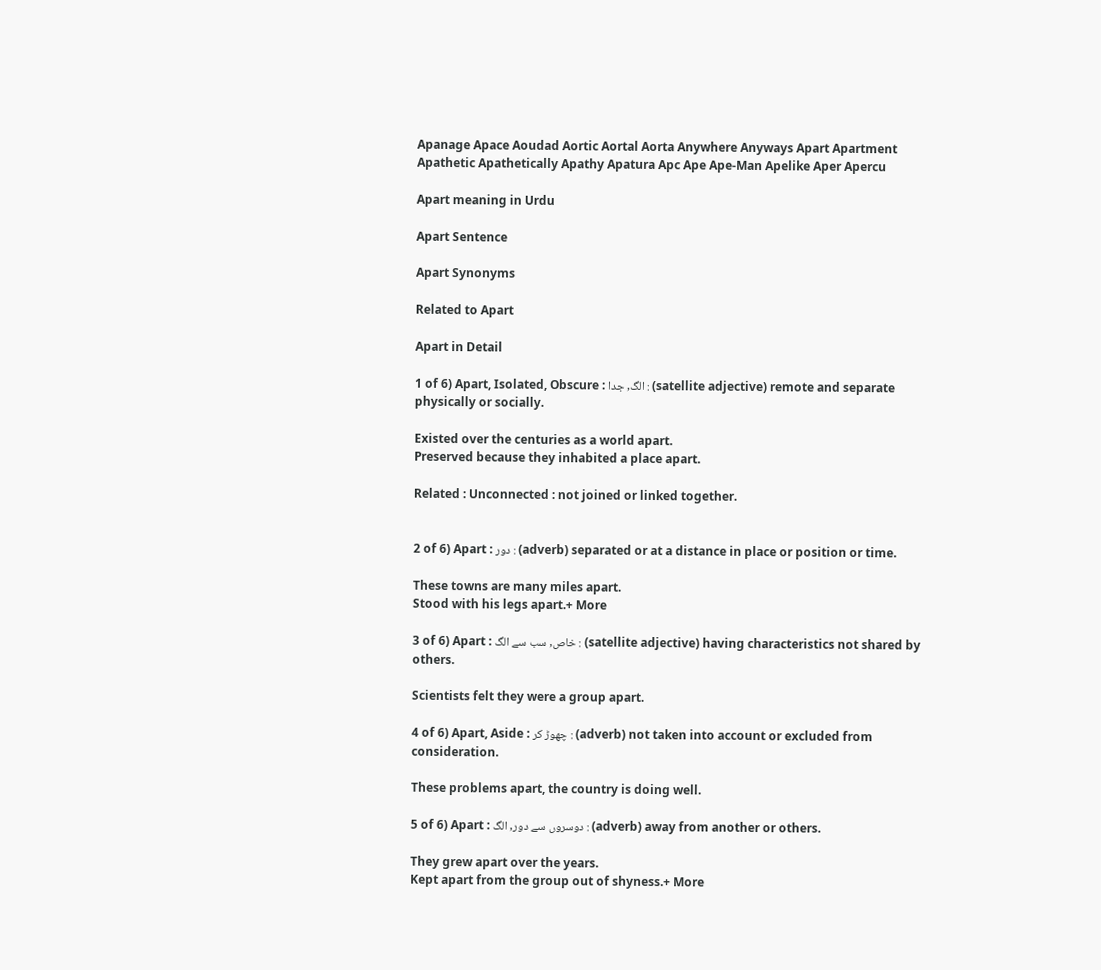Apanage Apace Aoudad Aortic Aortal Aorta Anywhere Anyways Apart Apartment Apathetic Apathetically Apathy Apatura Apc Ape Ape-Man Apelike Aper Apercu

Apart meaning in Urdu

Apart Sentence

Apart Synonyms

Related to Apart

Apart in Detail

1 of 6) Apart, Isolated, Obscure : الگ, جدا : (satellite adjective) remote and separate physically or socially.

Existed over the centuries as a world apart.
Preserved because they inhabited a place apart.

Related : Unconnected : not joined or linked together.


2 of 6) Apart : دور : (adverb) separated or at a distance in place or position or time.

These towns are many miles apart.
Stood with his legs apart.+ More

3 of 6) Apart : خاص, سب سے الگ : (satellite adjective) having characteristics not shared by others.

Scientists felt they were a group apart.

4 of 6) Apart, Aside : چھوڑ کر : (adverb) not taken into account or excluded from consideration.

These problems apart, the country is doing well.

5 of 6) Apart : دوسروں سے دور, الگ : (adverb) away from another or others.

They grew apart over the years.
Kept apart from the group out of shyness.+ More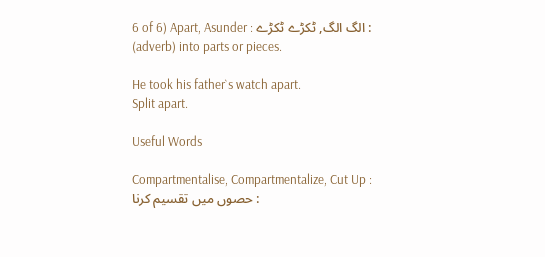6 of 6) Apart, Asunder : الگ الگ, ٹکڑے ٹکڑے : (adverb) into parts or pieces.

He took his father`s watch apart.
Split apart.

Useful Words

Compartmentalise, Compartmentalize, Cut Up : حصوں میں تقسیم کرنا :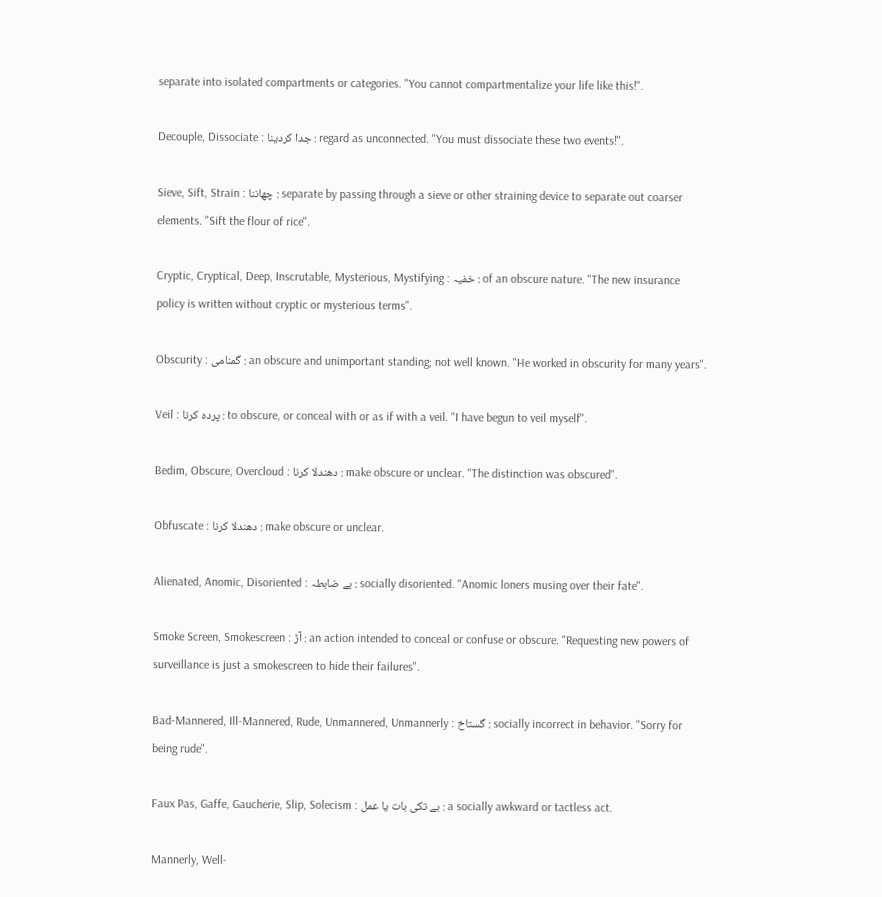separate into isolated compartments or categories. "You cannot compartmentalize your life like this!".

Decouple, Dissociate : جدا کردینا : regard as unconnected. "You must dissociate these two events!".

Sieve, Sift, Strain : چھاننا : separate by passing through a sieve or other straining device to separate out coarser elements. "Sift the flour of rice".

Cryptic, Cryptical, Deep, Inscrutable, Mysterious, Mystifying : خفیہ : of an obscure nature. "The new insurance policy is written without cryptic or mysterious terms".

Obscurity : گمنامی : an obscure and unimportant standing; not well known. "He worked in obscurity for many years".

Veil : پردہ کرنا : to obscure, or conceal with or as if with a veil. "I have begun to veil myself".

Bedim, Obscure, Overcloud : دھندلا کرنا : make obscure or unclear. "The distinction was obscured".

Obfuscate : دھندلا کرنا : make obscure or unclear.

Alienated, Anomic, Disoriented : بے ضابطہ : socially disoriented. "Anomic loners musing over their fate".

Smoke Screen, Smokescreen : آڑ : an action intended to conceal or confuse or obscure. "Requesting new powers of surveillance is just a smokescreen to hide their failures".

Bad-Mannered, Ill-Mannered, Rude, Unmannered, Unmannerly : گستاخ : socially incorrect in behavior. "Sorry for being rude".

Faux Pas, Gaffe, Gaucherie, Slip, Solecism : بے تکی بات یا عمل : a socially awkward or tactless act.

Mannerly, Well-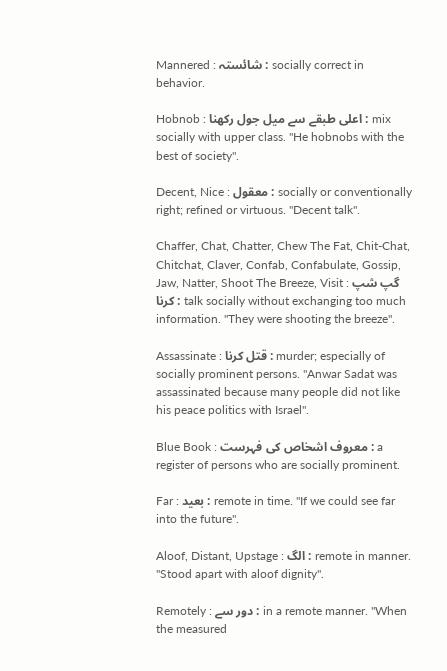Mannered : شائستہ : socially correct in behavior.

Hobnob : اعلی طبقے سے میل جول رکھنا : mix socially with upper class. "He hobnobs with the best of society".

Decent, Nice : معقول : socially or conventionally right; refined or virtuous. "Decent talk".

Chaffer, Chat, Chatter, Chew The Fat, Chit-Chat, Chitchat, Claver, Confab, Confabulate, Gossip, Jaw, Natter, Shoot The Breeze, Visit : گپ شپ کرنا : talk socially without exchanging too much information. "They were shooting the breeze".

Assassinate : قتل کرنا : murder; especially of socially prominent persons. "Anwar Sadat was assassinated because many people did not like his peace politics with Israel".

Blue Book : معروف اشخاص کی فہرست : a register of persons who are socially prominent.

Far : بعید : remote in time. "If we could see far into the future".

Aloof, Distant, Upstage : الگ : remote in manner. "Stood apart with aloof dignity".

Remotely : دور سے : in a remote manner. "When the measured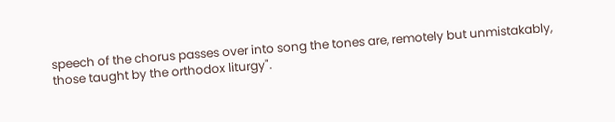speech of the chorus passes over into song the tones are, remotely but unmistakably, those taught by the orthodox liturgy".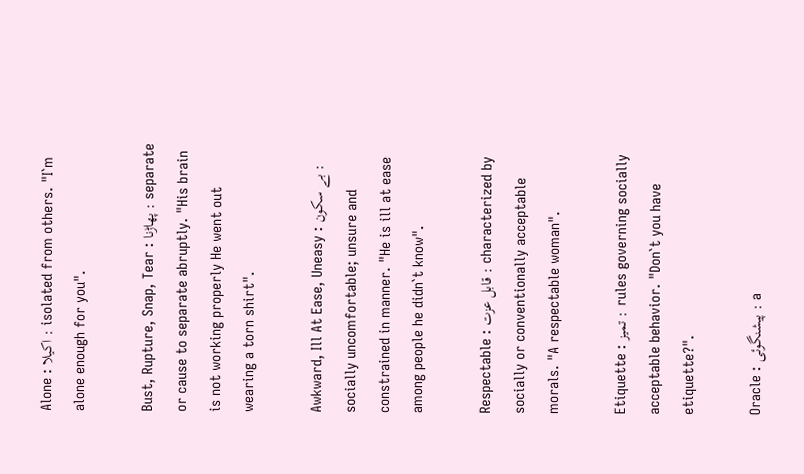Alone : اکیلا : isolated from others. "I`m alone enough for you".

Bust, Rupture, Snap, Tear : پھاڑنا : separate or cause to separate abruptly. "His brain is not working properly He went out wearing a torn shirt".

Awkward, Ill At Ease, Uneasy : بے سکون : socially uncomfortable; unsure and constrained in manner. "He is ill at ease among people he didn`t know".

Respectable : قابل عزت : characterized by socially or conventionally acceptable morals. "A respectable woman".

Etiquette : تمیز : rules governing socially acceptable behavior. "Don`t you have etiquette?".

Oracle : پیشنگوئی : a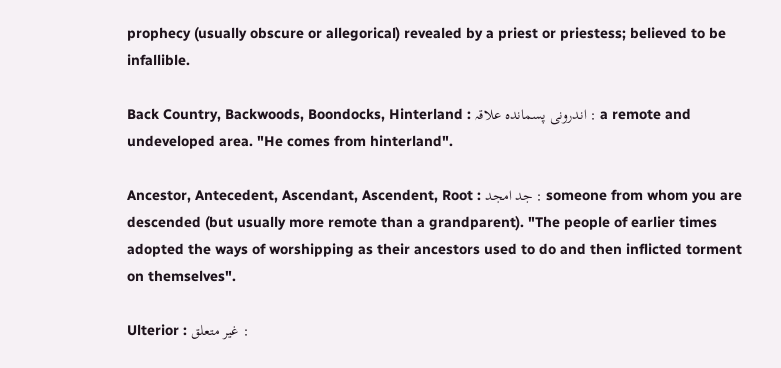prophecy (usually obscure or allegorical) revealed by a priest or priestess; believed to be infallible.

Back Country, Backwoods, Boondocks, Hinterland : اندرونی پسماندہ علاقہ : a remote and undeveloped area. "He comes from hinterland".

Ancestor, Antecedent, Ascendant, Ascendent, Root : جد امجد : someone from whom you are descended (but usually more remote than a grandparent). "The people of earlier times adopted the ways of worshipping as their ancestors used to do and then inflicted torment on themselves".

Ulterior : غیر متعلق :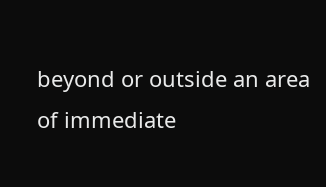beyond or outside an area of immediate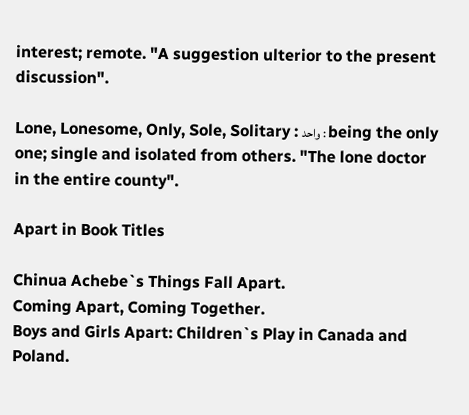interest; remote. "A suggestion ulterior to the present discussion".

Lone, Lonesome, Only, Sole, Solitary : واحد : being the only one; single and isolated from others. "The lone doctor in the entire county".

Apart in Book Titles

Chinua Achebe`s Things Fall Apart.
Coming Apart, Coming Together.
Boys and Girls Apart: Children`s Play in Canada and Poland.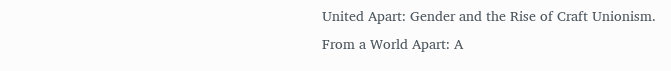United Apart: Gender and the Rise of Craft Unionism.
From a World Apart: A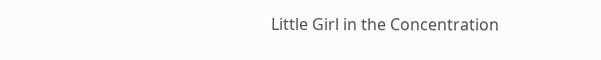Little Girl in the Concentration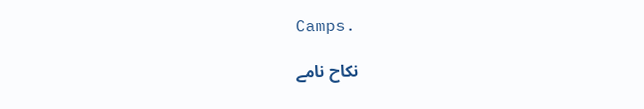Camps.

نکاح نامے